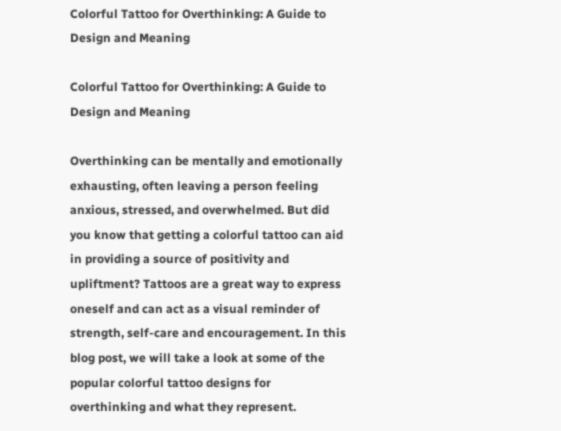Colorful Tattoo for Overthinking: A Guide to Design and Meaning

Colorful Tattoo for Overthinking: A Guide to Design and Meaning

Overthinking can be mentally and emotionally exhausting, often leaving a person feeling anxious, stressed, and overwhelmed. But did you know that getting a colorful tattoo can aid in providing a source of positivity and upliftment? Tattoos are a great way to express oneself and can act as a visual reminder of strength, self-care and encouragement. In this blog post, we will take a look at some of the popular colorful tattoo designs for overthinking and what they represent.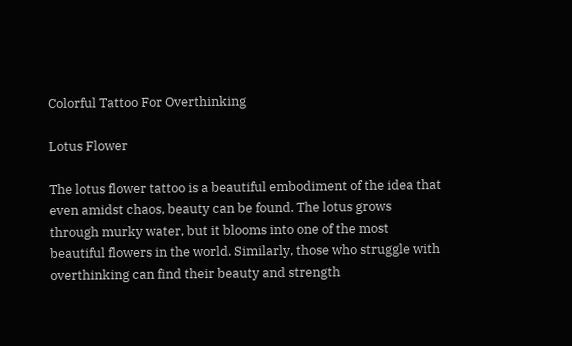Colorful Tattoo For Overthinking

Lotus Flower

The lotus flower tattoo is a beautiful embodiment of the idea that even amidst chaos, beauty can be found. The lotus grows through murky water, but it blooms into one of the most beautiful flowers in the world. Similarly, those who struggle with overthinking can find their beauty and strength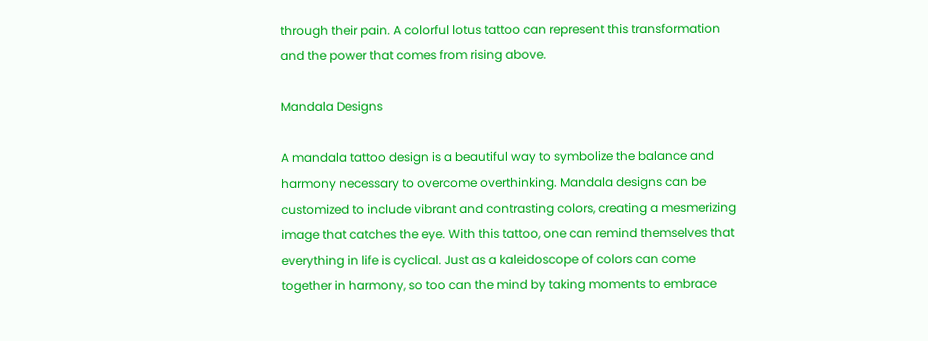through their pain. A colorful lotus tattoo can represent this transformation and the power that comes from rising above.

Mandala Designs

A mandala tattoo design is a beautiful way to symbolize the balance and harmony necessary to overcome overthinking. Mandala designs can be customized to include vibrant and contrasting colors, creating a mesmerizing image that catches the eye. With this tattoo, one can remind themselves that everything in life is cyclical. Just as a kaleidoscope of colors can come together in harmony, so too can the mind by taking moments to embrace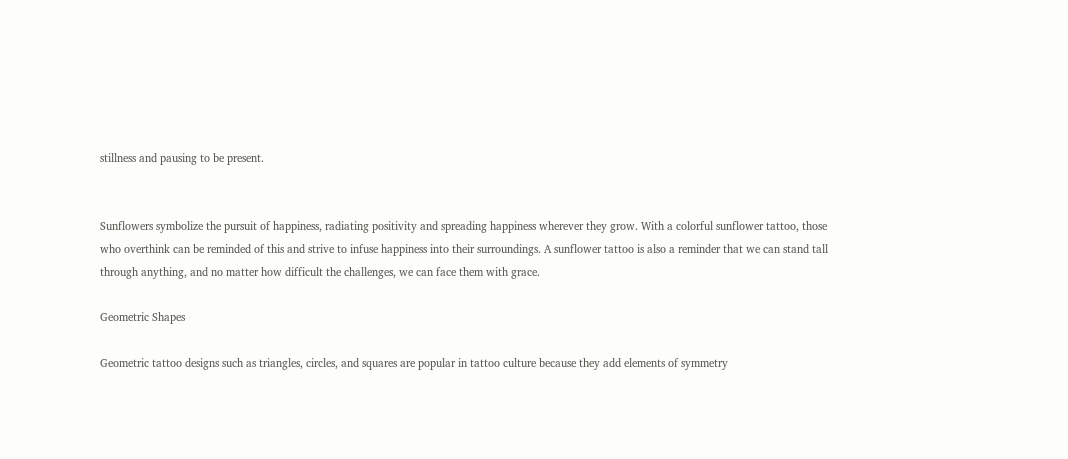stillness and pausing to be present.


Sunflowers symbolize the pursuit of happiness, radiating positivity and spreading happiness wherever they grow. With a colorful sunflower tattoo, those who overthink can be reminded of this and strive to infuse happiness into their surroundings. A sunflower tattoo is also a reminder that we can stand tall through anything, and no matter how difficult the challenges, we can face them with grace.

Geometric Shapes

Geometric tattoo designs such as triangles, circles, and squares are popular in tattoo culture because they add elements of symmetry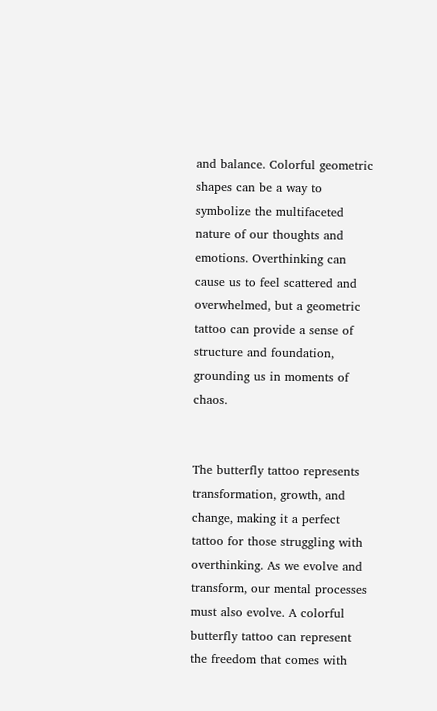and balance. Colorful geometric shapes can be a way to symbolize the multifaceted nature of our thoughts and emotions. Overthinking can cause us to feel scattered and overwhelmed, but a geometric tattoo can provide a sense of structure and foundation, grounding us in moments of chaos.


The butterfly tattoo represents transformation, growth, and change, making it a perfect tattoo for those struggling with overthinking. As we evolve and transform, our mental processes must also evolve. A colorful butterfly tattoo can represent the freedom that comes with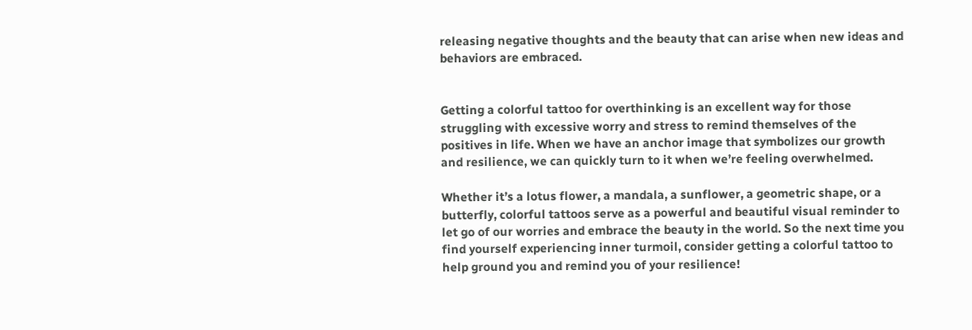releasing negative thoughts and the beauty that can arise when new ideas and behaviors are embraced.


Getting a colorful tattoo for overthinking is an excellent way for those struggling with excessive worry and stress to remind themselves of the positives in life. When we have an anchor image that symbolizes our growth and resilience, we can quickly turn to it when we’re feeling overwhelmed.

Whether it’s a lotus flower, a mandala, a sunflower, a geometric shape, or a butterfly, colorful tattoos serve as a powerful and beautiful visual reminder to let go of our worries and embrace the beauty in the world. So the next time you find yourself experiencing inner turmoil, consider getting a colorful tattoo to help ground you and remind you of your resilience!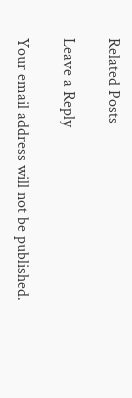Related Posts

Leave a Reply

Your email address will not be published.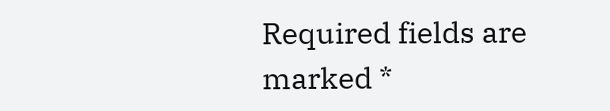Required fields are marked *